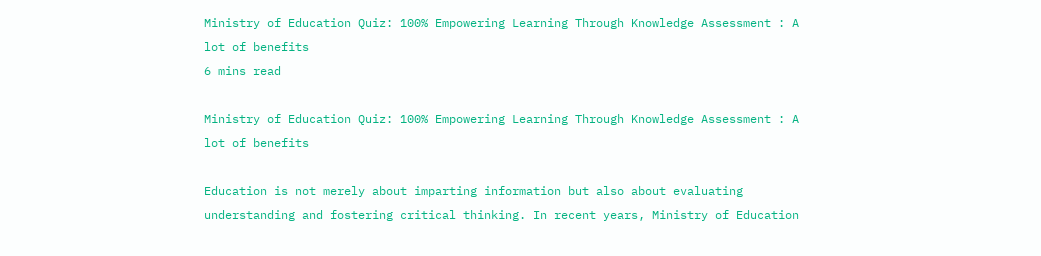Ministry of Education Quiz: 100% Empowering Learning Through Knowledge Assessment : A lot of benefits
6 mins read

Ministry of Education Quiz: 100% Empowering Learning Through Knowledge Assessment : A lot of benefits

Education is not merely about imparting information but also about evaluating understanding and fostering critical thinking. In recent years, Ministry of Education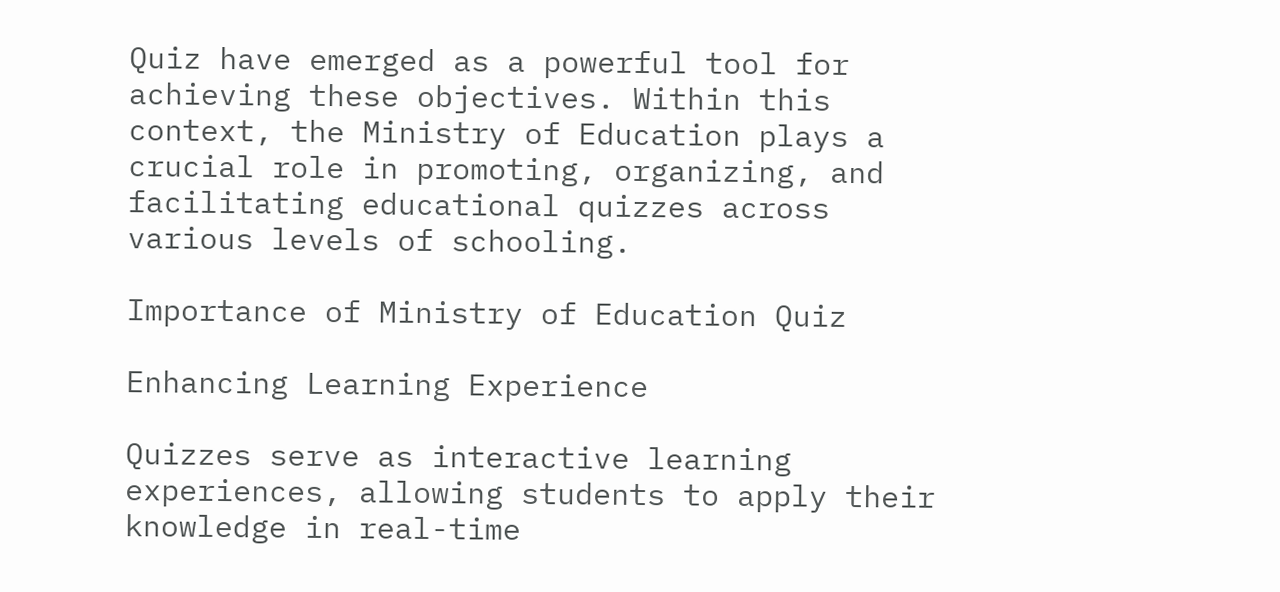Quiz have emerged as a powerful tool for achieving these objectives. Within this context, the Ministry of Education plays a crucial role in promoting, organizing, and facilitating educational quizzes across various levels of schooling.

Importance of Ministry of Education Quiz

Enhancing Learning Experience

Quizzes serve as interactive learning experiences, allowing students to apply their knowledge in real-time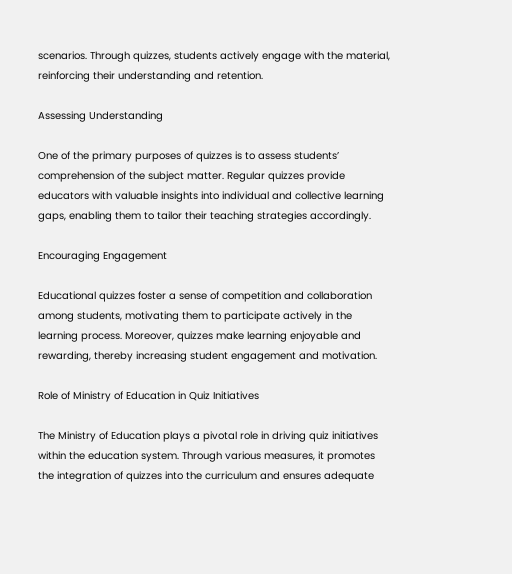scenarios. Through quizzes, students actively engage with the material, reinforcing their understanding and retention.

Assessing Understanding

One of the primary purposes of quizzes is to assess students’ comprehension of the subject matter. Regular quizzes provide educators with valuable insights into individual and collective learning gaps, enabling them to tailor their teaching strategies accordingly.

Encouraging Engagement

Educational quizzes foster a sense of competition and collaboration among students, motivating them to participate actively in the learning process. Moreover, quizzes make learning enjoyable and rewarding, thereby increasing student engagement and motivation.

Role of Ministry of Education in Quiz Initiatives

The Ministry of Education plays a pivotal role in driving quiz initiatives within the education system. Through various measures, it promotes the integration of quizzes into the curriculum and ensures adequate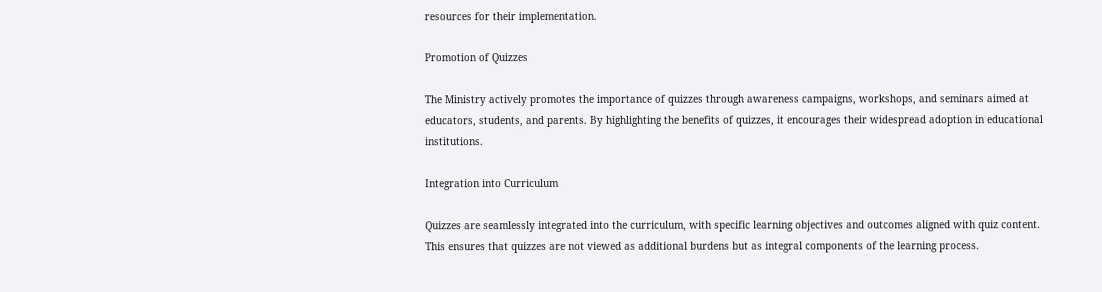resources for their implementation.

Promotion of Quizzes

The Ministry actively promotes the importance of quizzes through awareness campaigns, workshops, and seminars aimed at educators, students, and parents. By highlighting the benefits of quizzes, it encourages their widespread adoption in educational institutions.

Integration into Curriculum

Quizzes are seamlessly integrated into the curriculum, with specific learning objectives and outcomes aligned with quiz content. This ensures that quizzes are not viewed as additional burdens but as integral components of the learning process.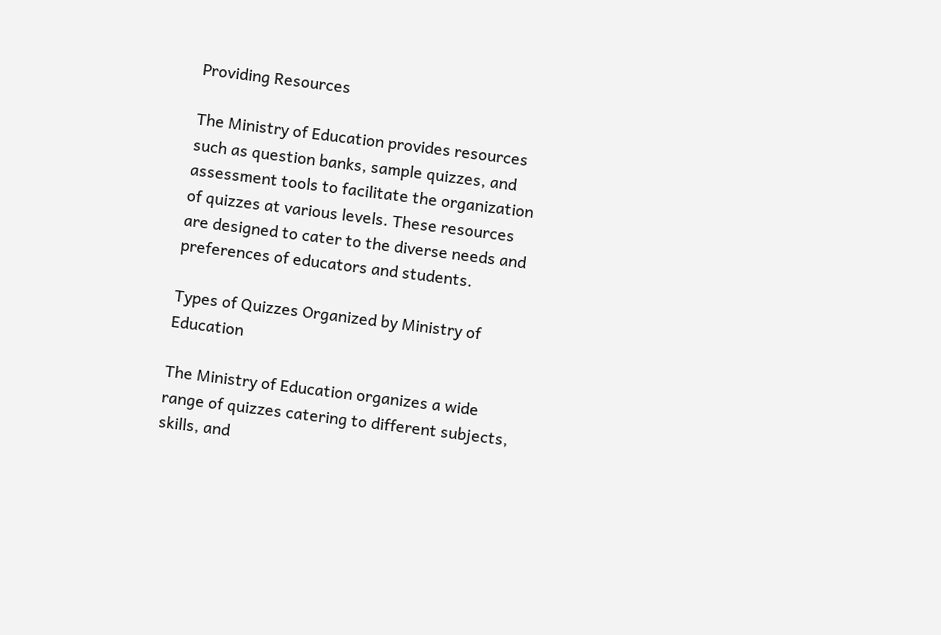Providing Resources

The Ministry of Education provides resources such as question banks, sample quizzes, and assessment tools to facilitate the organization of quizzes at various levels. These resources are designed to cater to the diverse needs and preferences of educators and students.

Types of Quizzes Organized by Ministry of Education

The Ministry of Education organizes a wide range of quizzes catering to different subjects, skills, and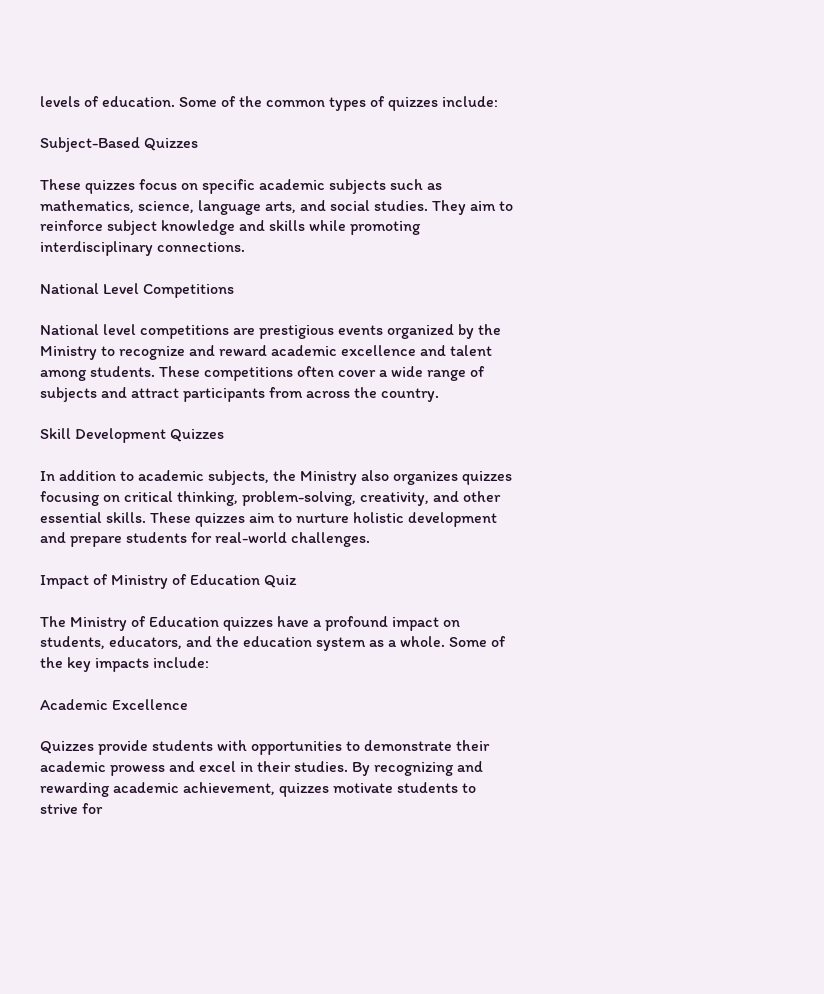levels of education. Some of the common types of quizzes include:

Subject-Based Quizzes

These quizzes focus on specific academic subjects such as mathematics, science, language arts, and social studies. They aim to reinforce subject knowledge and skills while promoting interdisciplinary connections.

National Level Competitions

National level competitions are prestigious events organized by the Ministry to recognize and reward academic excellence and talent among students. These competitions often cover a wide range of subjects and attract participants from across the country.

Skill Development Quizzes

In addition to academic subjects, the Ministry also organizes quizzes focusing on critical thinking, problem-solving, creativity, and other essential skills. These quizzes aim to nurture holistic development and prepare students for real-world challenges.

Impact of Ministry of Education Quiz

The Ministry of Education quizzes have a profound impact on students, educators, and the education system as a whole. Some of the key impacts include:

Academic Excellence

Quizzes provide students with opportunities to demonstrate their academic prowess and excel in their studies. By recognizing and rewarding academic achievement, quizzes motivate students to strive for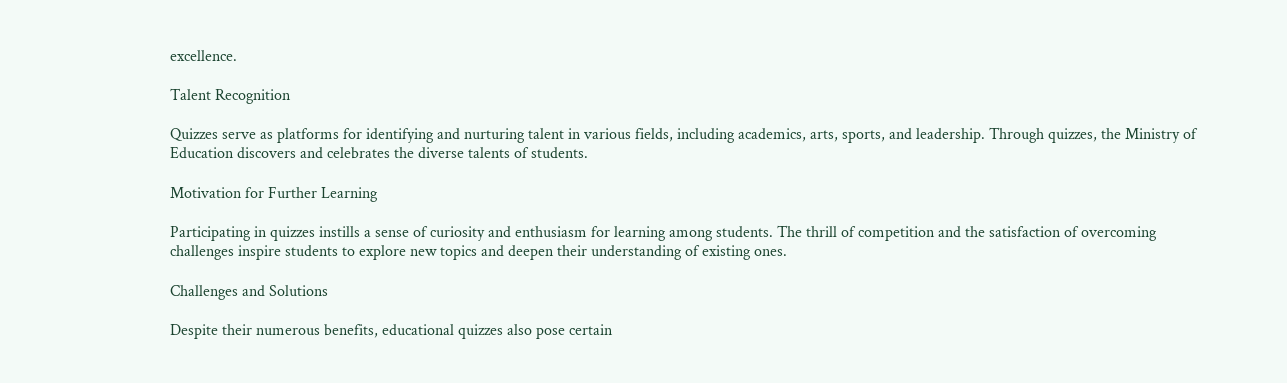excellence.

Talent Recognition

Quizzes serve as platforms for identifying and nurturing talent in various fields, including academics, arts, sports, and leadership. Through quizzes, the Ministry of Education discovers and celebrates the diverse talents of students.

Motivation for Further Learning

Participating in quizzes instills a sense of curiosity and enthusiasm for learning among students. The thrill of competition and the satisfaction of overcoming challenges inspire students to explore new topics and deepen their understanding of existing ones.

Challenges and Solutions

Despite their numerous benefits, educational quizzes also pose certain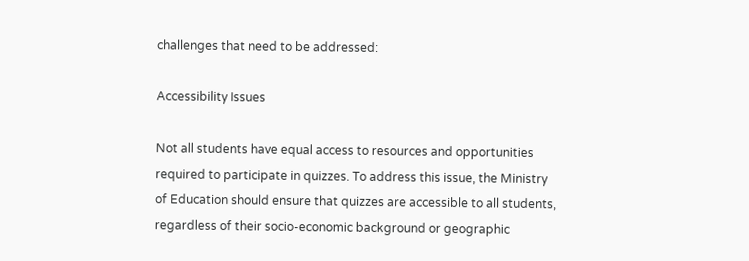challenges that need to be addressed:

Accessibility Issues

Not all students have equal access to resources and opportunities required to participate in quizzes. To address this issue, the Ministry of Education should ensure that quizzes are accessible to all students, regardless of their socio-economic background or geographic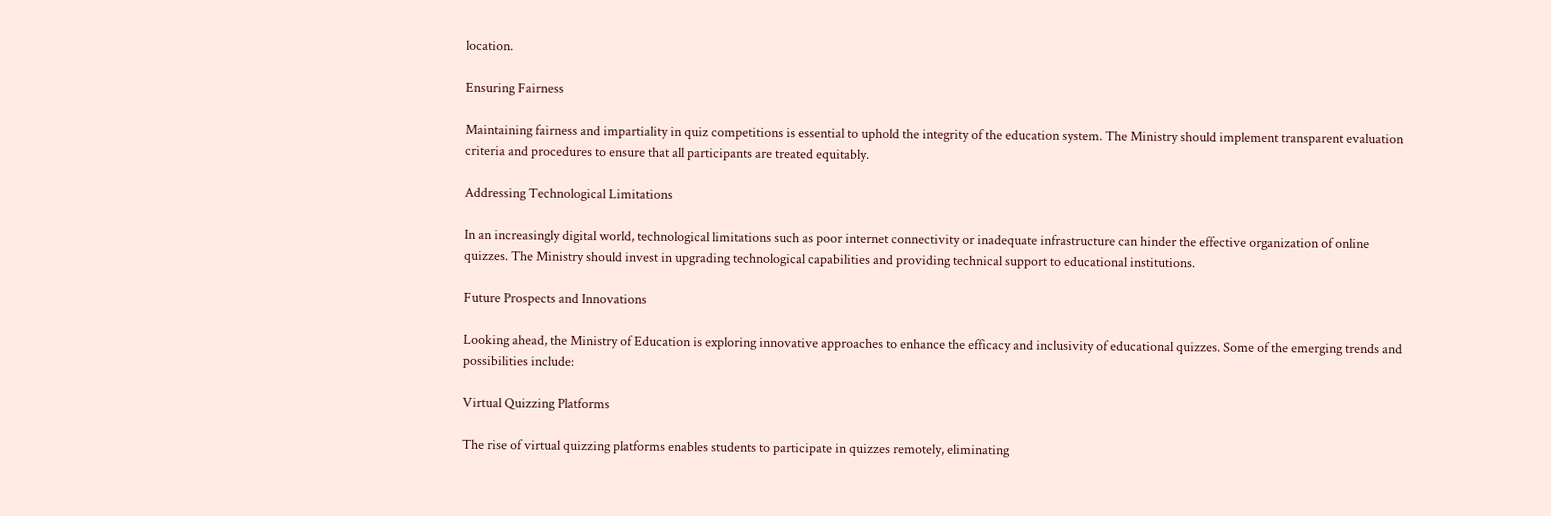location.

Ensuring Fairness

Maintaining fairness and impartiality in quiz competitions is essential to uphold the integrity of the education system. The Ministry should implement transparent evaluation criteria and procedures to ensure that all participants are treated equitably.

Addressing Technological Limitations

In an increasingly digital world, technological limitations such as poor internet connectivity or inadequate infrastructure can hinder the effective organization of online quizzes. The Ministry should invest in upgrading technological capabilities and providing technical support to educational institutions.

Future Prospects and Innovations

Looking ahead, the Ministry of Education is exploring innovative approaches to enhance the efficacy and inclusivity of educational quizzes. Some of the emerging trends and possibilities include:

Virtual Quizzing Platforms

The rise of virtual quizzing platforms enables students to participate in quizzes remotely, eliminating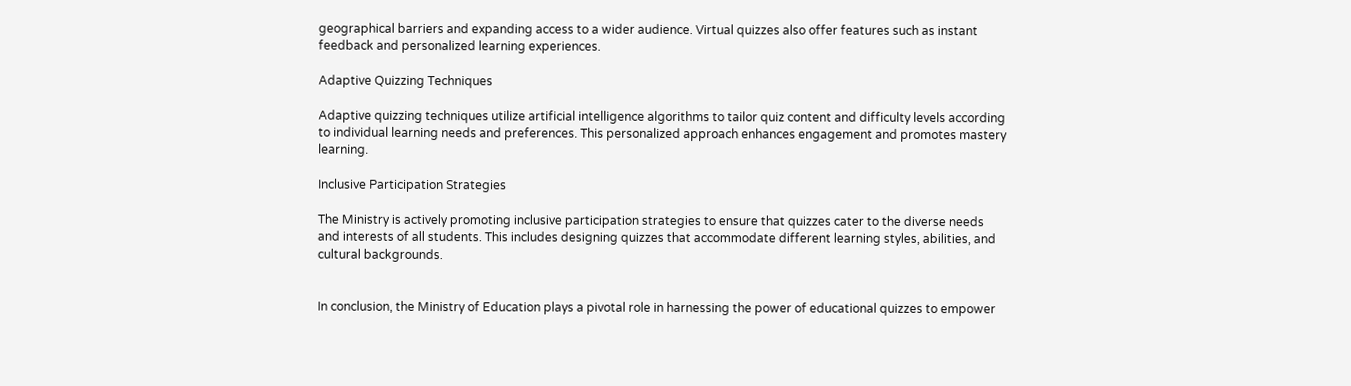geographical barriers and expanding access to a wider audience. Virtual quizzes also offer features such as instant feedback and personalized learning experiences.

Adaptive Quizzing Techniques

Adaptive quizzing techniques utilize artificial intelligence algorithms to tailor quiz content and difficulty levels according to individual learning needs and preferences. This personalized approach enhances engagement and promotes mastery learning.

Inclusive Participation Strategies

The Ministry is actively promoting inclusive participation strategies to ensure that quizzes cater to the diverse needs and interests of all students. This includes designing quizzes that accommodate different learning styles, abilities, and cultural backgrounds.


In conclusion, the Ministry of Education plays a pivotal role in harnessing the power of educational quizzes to empower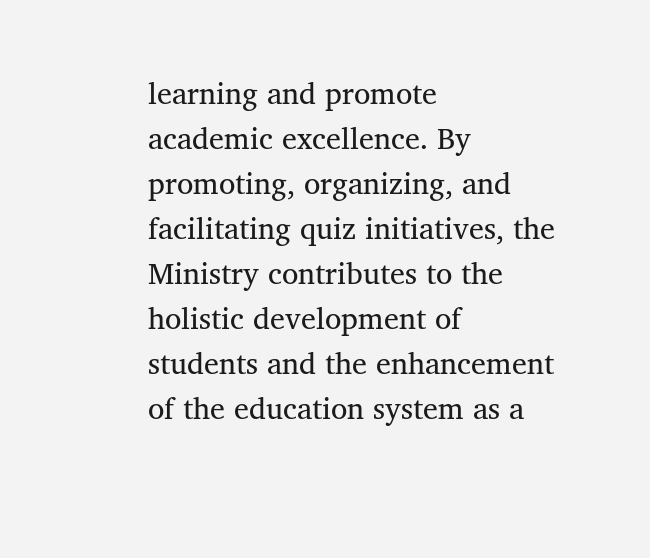learning and promote academic excellence. By promoting, organizing, and facilitating quiz initiatives, the Ministry contributes to the holistic development of students and the enhancement of the education system as a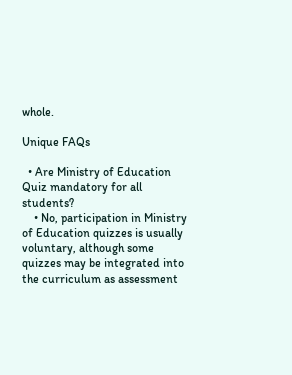whole.

Unique FAQs

  • Are Ministry of Education Quiz mandatory for all students?
    • No, participation in Ministry of Education quizzes is usually voluntary, although some quizzes may be integrated into the curriculum as assessment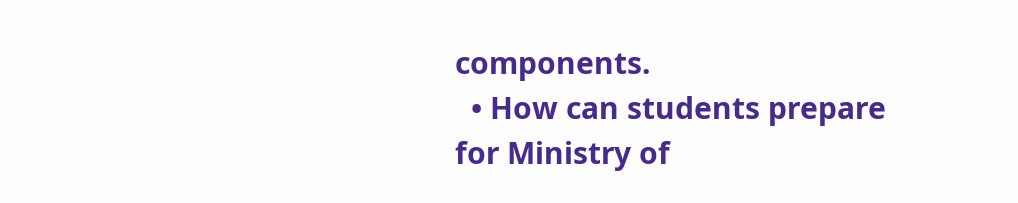components.
  • How can students prepare for Ministry of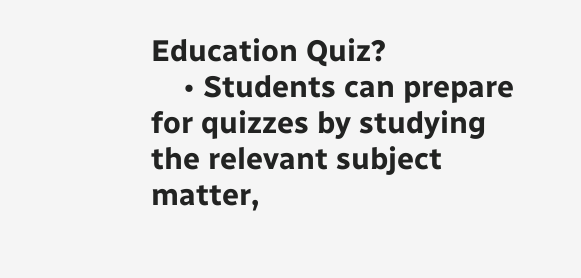Education Quiz?
    • Students can prepare for quizzes by studying the relevant subject matter,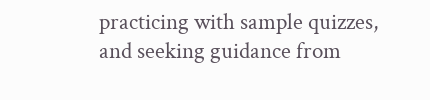practicing with sample quizzes, and seeking guidance from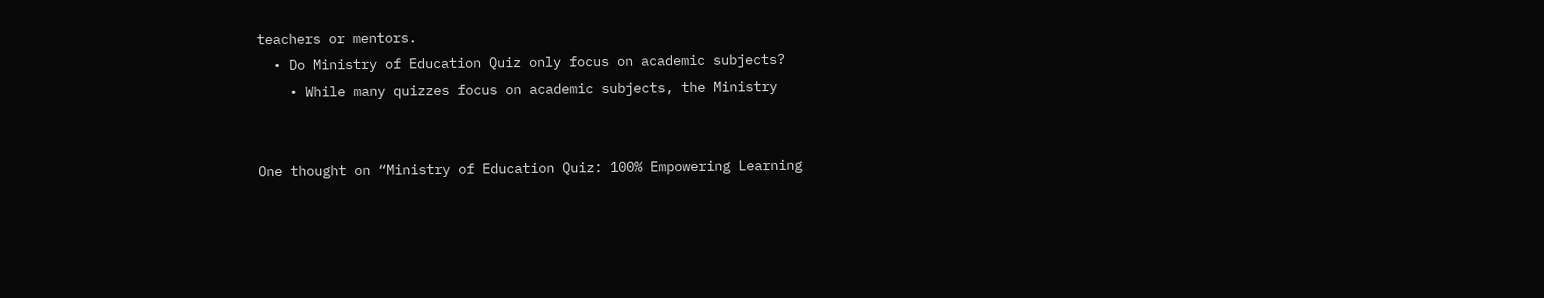teachers or mentors.
  • Do Ministry of Education Quiz only focus on academic subjects?
    • While many quizzes focus on academic subjects, the Ministry


One thought on “Ministry of Education Quiz: 100% Empowering Learning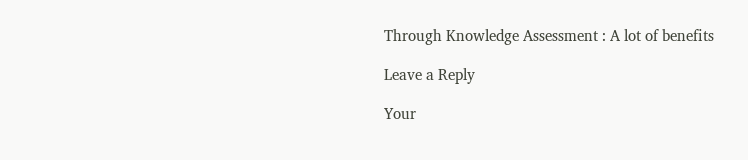Through Knowledge Assessment : A lot of benefits

Leave a Reply

Your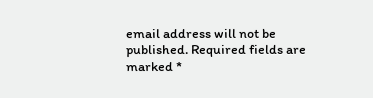email address will not be published. Required fields are marked *